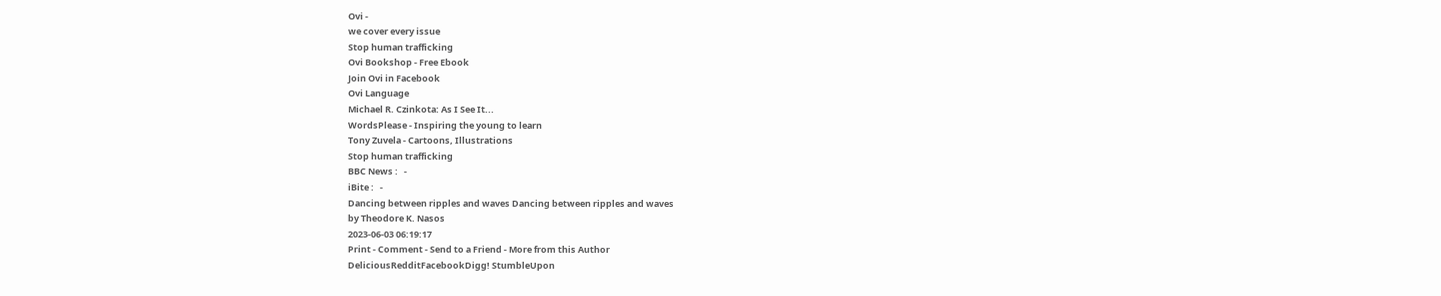Ovi -
we cover every issue
Stop human trafficking
Ovi Bookshop - Free Ebook
Join Ovi in Facebook
Ovi Language
Michael R. Czinkota: As I See It...
WordsPlease - Inspiring the young to learn
Tony Zuvela - Cartoons, Illustrations
Stop human trafficking
BBC News :   -
iBite :   -
Dancing between ripples and waves Dancing between ripples and waves
by Theodore K. Nasos
2023-06-03 06:19:17
Print - Comment - Send to a Friend - More from this Author
DeliciousRedditFacebookDigg! StumbleUpon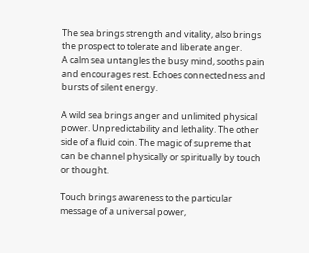The sea brings strength and vitality, also brings the prospect to tolerate and liberate anger.
A calm sea untangles the busy mind, sooths pain and encourages rest. Echoes connectedness and bursts of silent energy.

A wild sea brings anger and unlimited physical power. Unpredictability and lethality. The other side of a fluid coin. The magic of supreme that can be channel physically or spiritually by touch or thought.

Touch brings awareness to the particular message of a universal power,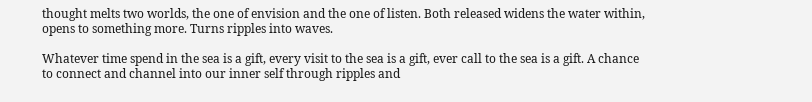thought melts two worlds, the one of envision and the one of listen. Both released widens the water within, opens to something more. Turns ripples into waves.

Whatever time spend in the sea is a gift, every visit to the sea is a gift, ever call to the sea is a gift. A chance to connect and channel into our inner self through ripples and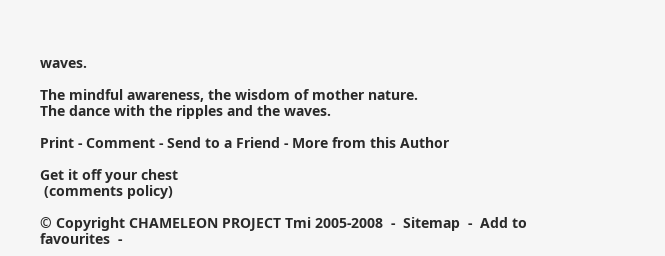waves.

The mindful awareness, the wisdom of mother nature.
The dance with the ripples and the waves.

Print - Comment - Send to a Friend - More from this Author

Get it off your chest
 (comments policy)

© Copyright CHAMELEON PROJECT Tmi 2005-2008  -  Sitemap  -  Add to favourites  -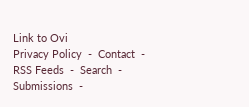Link to Ovi
Privacy Policy  -  Contact  -  RSS Feeds  -  Search  -  Submissions  -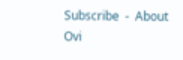Subscribe  -  About Ovi